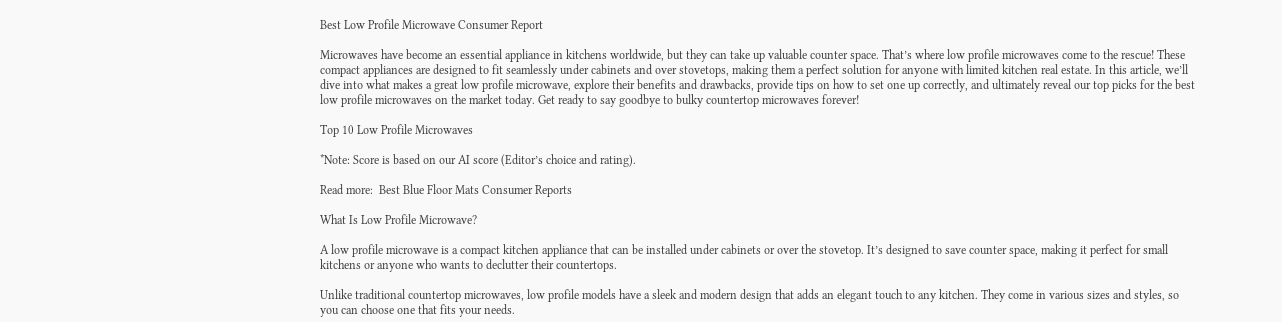Best Low Profile Microwave Consumer Report

Microwaves have become an essential appliance in kitchens worldwide, but they can take up valuable counter space. That’s where low profile microwaves come to the rescue! These compact appliances are designed to fit seamlessly under cabinets and over stovetops, making them a perfect solution for anyone with limited kitchen real estate. In this article, we’ll dive into what makes a great low profile microwave, explore their benefits and drawbacks, provide tips on how to set one up correctly, and ultimately reveal our top picks for the best low profile microwaves on the market today. Get ready to say goodbye to bulky countertop microwaves forever!

Top 10 Low Profile Microwaves

*Note: Score is based on our AI score (Editor’s choice and rating).

Read more:  Best Blue Floor Mats Consumer Reports

What Is Low Profile Microwave?

A low profile microwave is a compact kitchen appliance that can be installed under cabinets or over the stovetop. It’s designed to save counter space, making it perfect for small kitchens or anyone who wants to declutter their countertops.

Unlike traditional countertop microwaves, low profile models have a sleek and modern design that adds an elegant touch to any kitchen. They come in various sizes and styles, so you can choose one that fits your needs.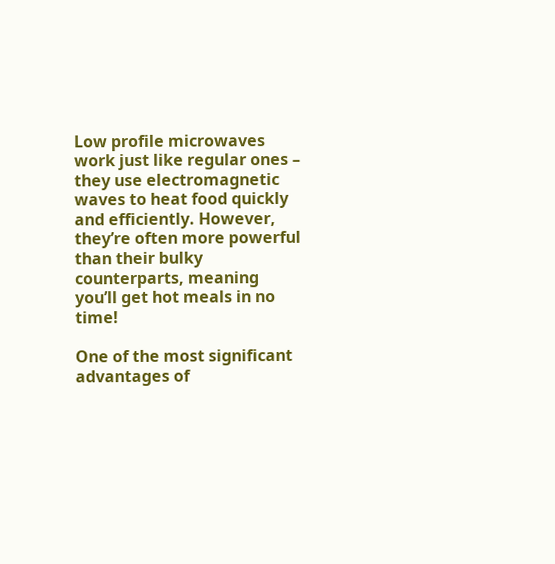Low profile microwaves work just like regular ones – they use electromagnetic waves to heat food quickly and efficiently. However, they’re often more powerful than their bulky counterparts, meaning you’ll get hot meals in no time!

One of the most significant advantages of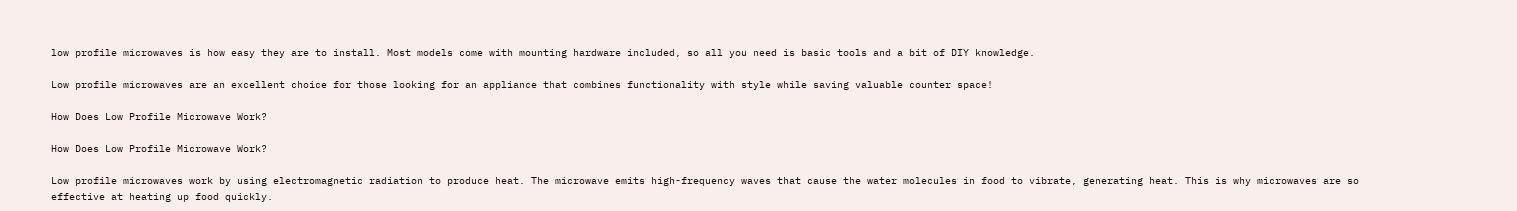low profile microwaves is how easy they are to install. Most models come with mounting hardware included, so all you need is basic tools and a bit of DIY knowledge.

Low profile microwaves are an excellent choice for those looking for an appliance that combines functionality with style while saving valuable counter space!

How Does Low Profile Microwave Work?

How Does Low Profile Microwave Work?

Low profile microwaves work by using electromagnetic radiation to produce heat. The microwave emits high-frequency waves that cause the water molecules in food to vibrate, generating heat. This is why microwaves are so effective at heating up food quickly.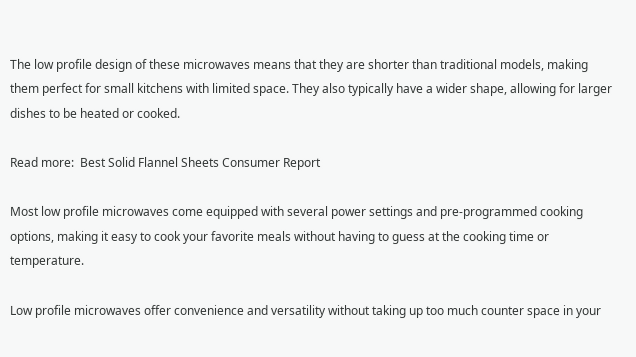The low profile design of these microwaves means that they are shorter than traditional models, making them perfect for small kitchens with limited space. They also typically have a wider shape, allowing for larger dishes to be heated or cooked.

Read more:  Best Solid Flannel Sheets Consumer Report

Most low profile microwaves come equipped with several power settings and pre-programmed cooking options, making it easy to cook your favorite meals without having to guess at the cooking time or temperature.

Low profile microwaves offer convenience and versatility without taking up too much counter space in your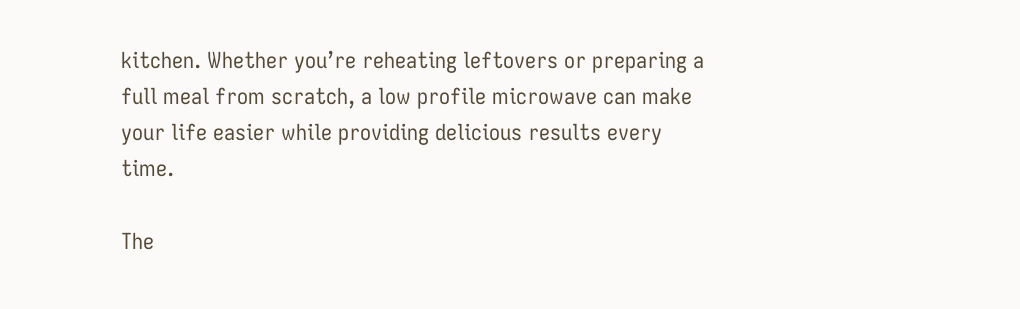kitchen. Whether you’re reheating leftovers or preparing a full meal from scratch, a low profile microwave can make your life easier while providing delicious results every time.

The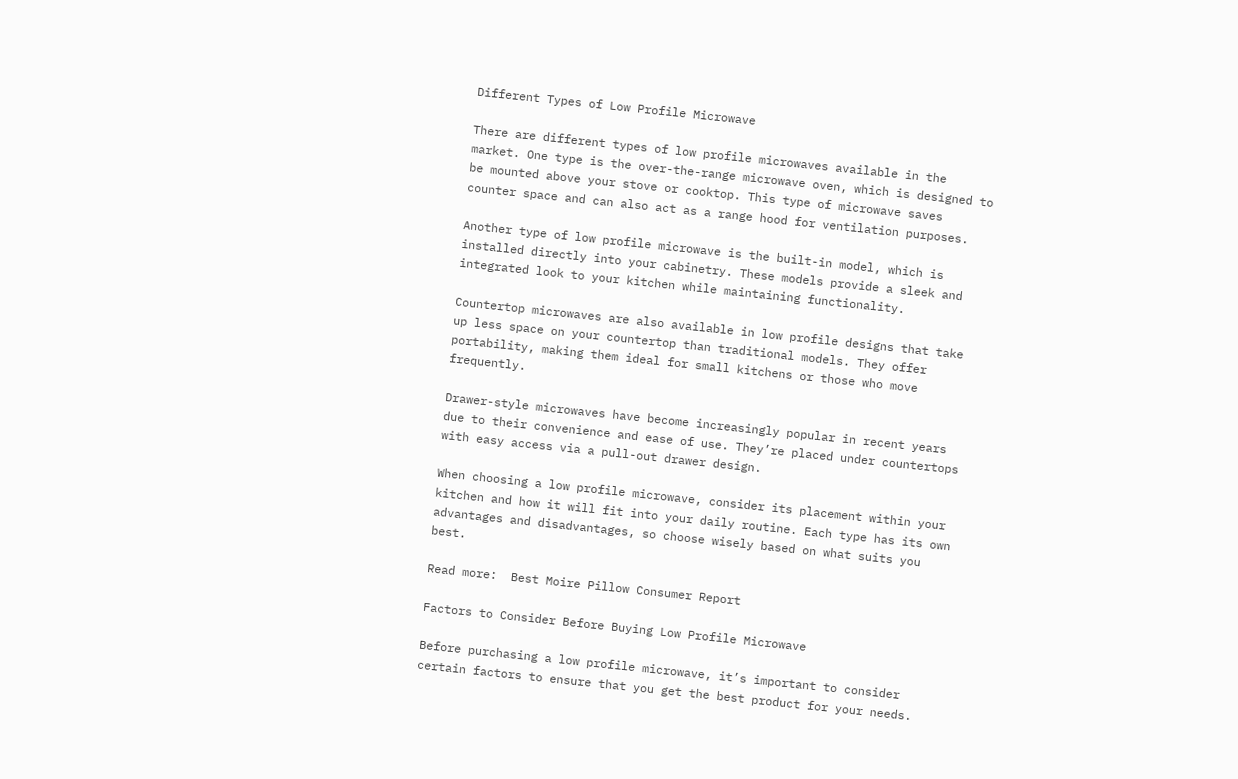Different Types of Low Profile Microwave

There are different types of low profile microwaves available in the market. One type is the over-the-range microwave oven, which is designed to be mounted above your stove or cooktop. This type of microwave saves counter space and can also act as a range hood for ventilation purposes.

Another type of low profile microwave is the built-in model, which is installed directly into your cabinetry. These models provide a sleek and integrated look to your kitchen while maintaining functionality.

Countertop microwaves are also available in low profile designs that take up less space on your countertop than traditional models. They offer portability, making them ideal for small kitchens or those who move frequently.

Drawer-style microwaves have become increasingly popular in recent years due to their convenience and ease of use. They’re placed under countertops with easy access via a pull-out drawer design.

When choosing a low profile microwave, consider its placement within your kitchen and how it will fit into your daily routine. Each type has its own advantages and disadvantages, so choose wisely based on what suits you best.

Read more:  Best Moire Pillow Consumer Report

Factors to Consider Before Buying Low Profile Microwave

Before purchasing a low profile microwave, it’s important to consider certain factors to ensure that you get the best product for your needs.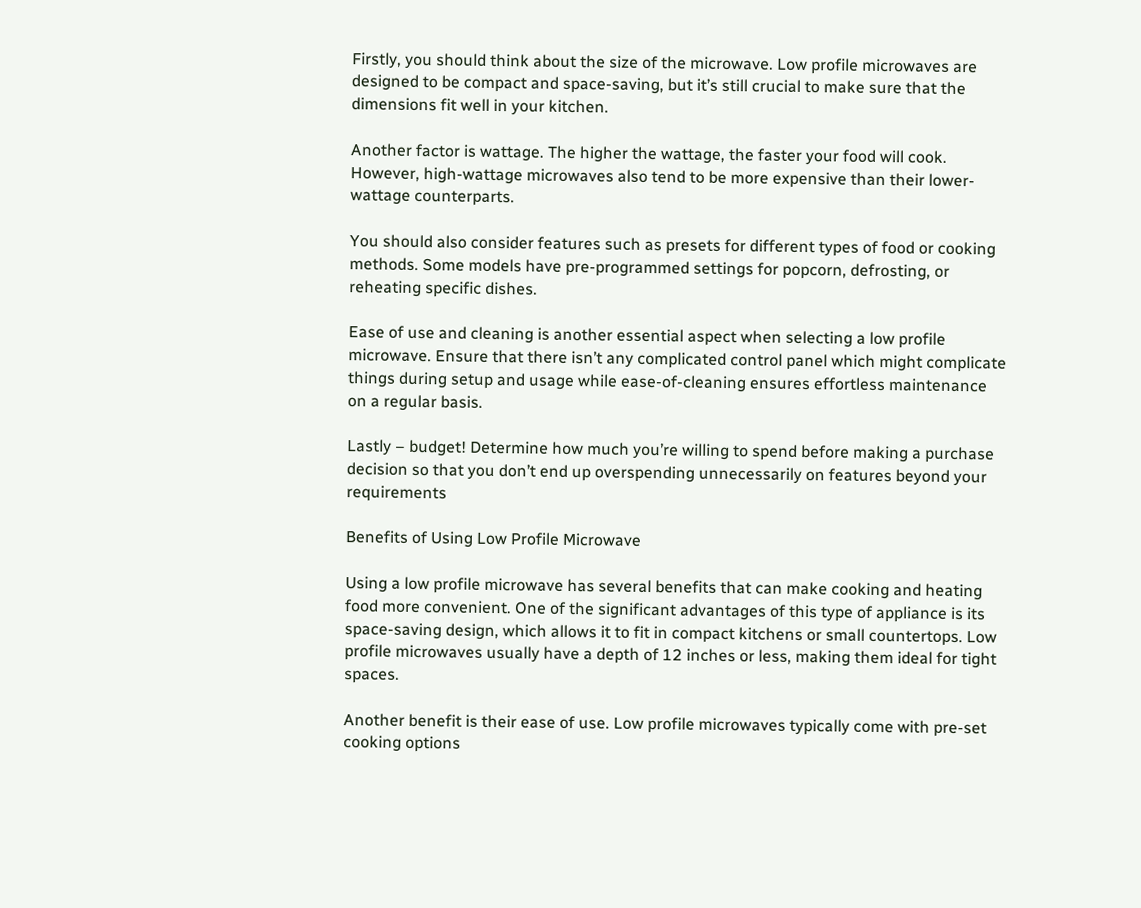Firstly, you should think about the size of the microwave. Low profile microwaves are designed to be compact and space-saving, but it’s still crucial to make sure that the dimensions fit well in your kitchen.

Another factor is wattage. The higher the wattage, the faster your food will cook. However, high-wattage microwaves also tend to be more expensive than their lower-wattage counterparts.

You should also consider features such as presets for different types of food or cooking methods. Some models have pre-programmed settings for popcorn, defrosting, or reheating specific dishes.

Ease of use and cleaning is another essential aspect when selecting a low profile microwave. Ensure that there isn’t any complicated control panel which might complicate things during setup and usage while ease-of-cleaning ensures effortless maintenance on a regular basis.

Lastly – budget! Determine how much you’re willing to spend before making a purchase decision so that you don’t end up overspending unnecessarily on features beyond your requirements

Benefits of Using Low Profile Microwave

Using a low profile microwave has several benefits that can make cooking and heating food more convenient. One of the significant advantages of this type of appliance is its space-saving design, which allows it to fit in compact kitchens or small countertops. Low profile microwaves usually have a depth of 12 inches or less, making them ideal for tight spaces.

Another benefit is their ease of use. Low profile microwaves typically come with pre-set cooking options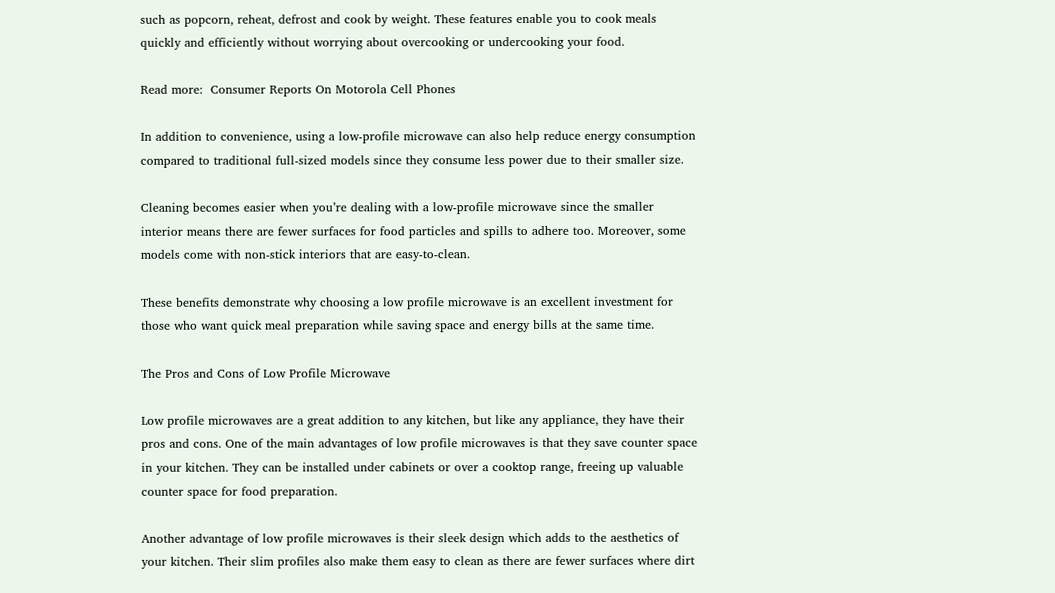such as popcorn, reheat, defrost and cook by weight. These features enable you to cook meals quickly and efficiently without worrying about overcooking or undercooking your food.

Read more:  Consumer Reports On Motorola Cell Phones

In addition to convenience, using a low-profile microwave can also help reduce energy consumption compared to traditional full-sized models since they consume less power due to their smaller size.

Cleaning becomes easier when you’re dealing with a low-profile microwave since the smaller interior means there are fewer surfaces for food particles and spills to adhere too. Moreover, some models come with non-stick interiors that are easy-to-clean.

These benefits demonstrate why choosing a low profile microwave is an excellent investment for those who want quick meal preparation while saving space and energy bills at the same time.

The Pros and Cons of Low Profile Microwave

Low profile microwaves are a great addition to any kitchen, but like any appliance, they have their pros and cons. One of the main advantages of low profile microwaves is that they save counter space in your kitchen. They can be installed under cabinets or over a cooktop range, freeing up valuable counter space for food preparation.

Another advantage of low profile microwaves is their sleek design which adds to the aesthetics of your kitchen. Their slim profiles also make them easy to clean as there are fewer surfaces where dirt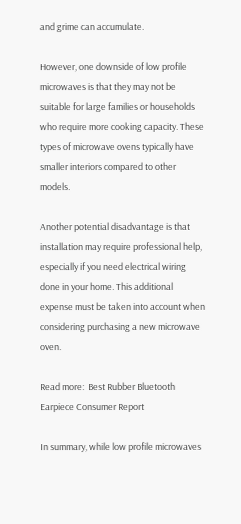and grime can accumulate.

However, one downside of low profile microwaves is that they may not be suitable for large families or households who require more cooking capacity. These types of microwave ovens typically have smaller interiors compared to other models.

Another potential disadvantage is that installation may require professional help, especially if you need electrical wiring done in your home. This additional expense must be taken into account when considering purchasing a new microwave oven.

Read more:  Best Rubber Bluetooth Earpiece Consumer Report

In summary, while low profile microwaves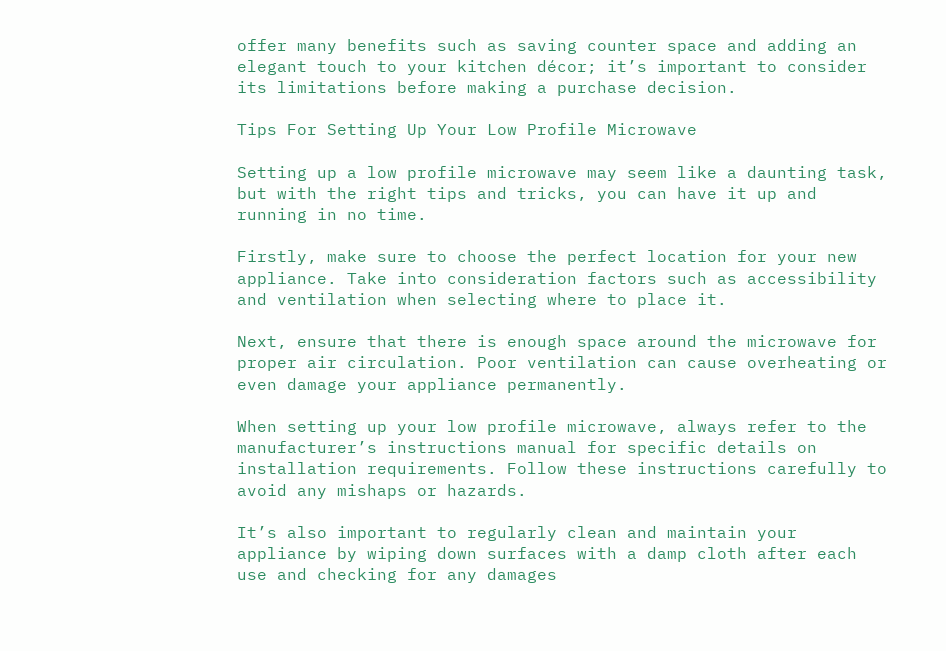offer many benefits such as saving counter space and adding an elegant touch to your kitchen décor; it’s important to consider its limitations before making a purchase decision.

Tips For Setting Up Your Low Profile Microwave

Setting up a low profile microwave may seem like a daunting task, but with the right tips and tricks, you can have it up and running in no time.

Firstly, make sure to choose the perfect location for your new appliance. Take into consideration factors such as accessibility and ventilation when selecting where to place it.

Next, ensure that there is enough space around the microwave for proper air circulation. Poor ventilation can cause overheating or even damage your appliance permanently.

When setting up your low profile microwave, always refer to the manufacturer’s instructions manual for specific details on installation requirements. Follow these instructions carefully to avoid any mishaps or hazards.

It’s also important to regularly clean and maintain your appliance by wiping down surfaces with a damp cloth after each use and checking for any damages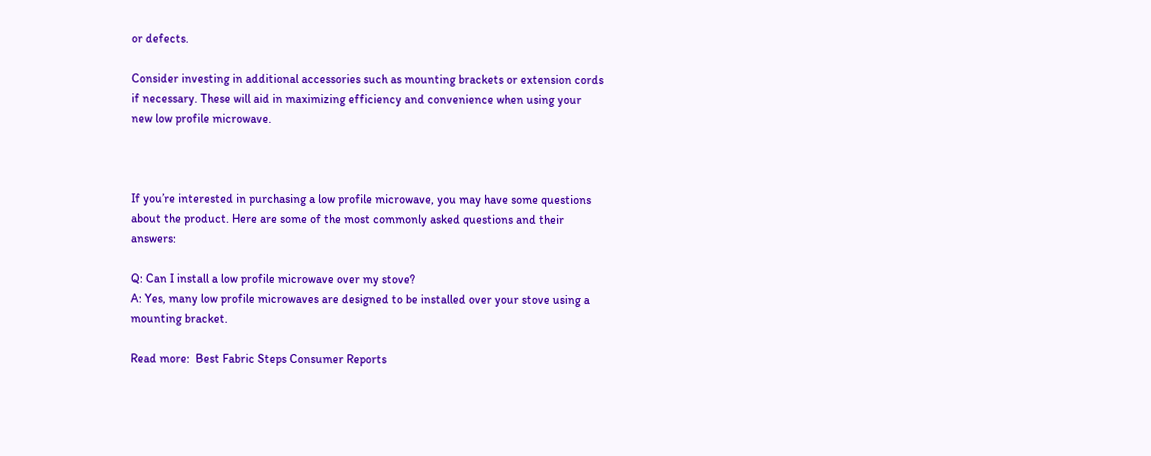or defects.

Consider investing in additional accessories such as mounting brackets or extension cords if necessary. These will aid in maximizing efficiency and convenience when using your new low profile microwave.



If you’re interested in purchasing a low profile microwave, you may have some questions about the product. Here are some of the most commonly asked questions and their answers:

Q: Can I install a low profile microwave over my stove?
A: Yes, many low profile microwaves are designed to be installed over your stove using a mounting bracket.

Read more:  Best Fabric Steps Consumer Reports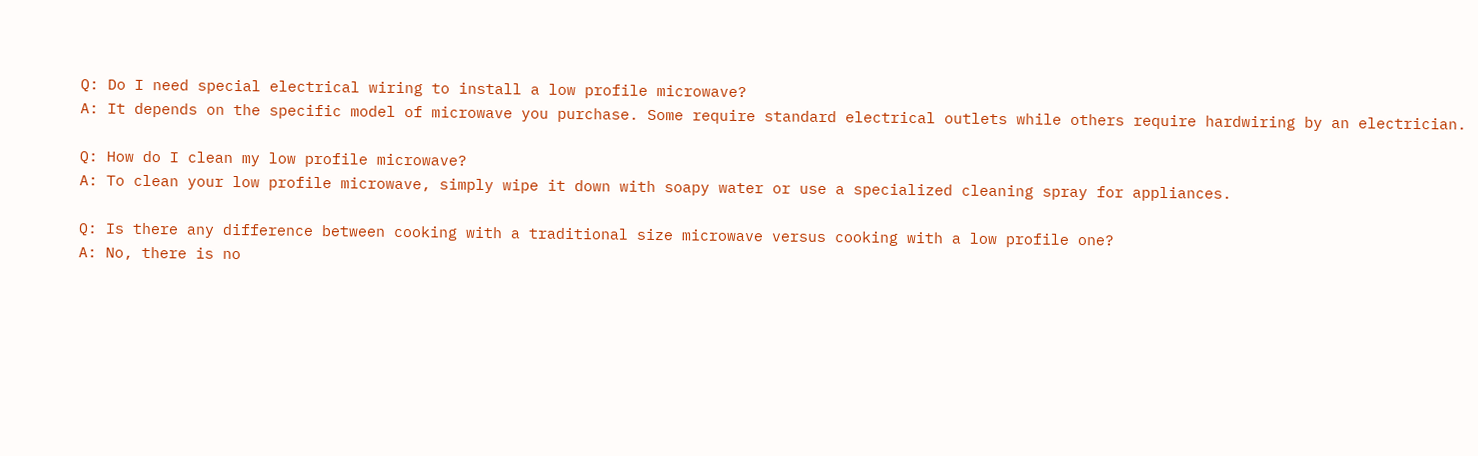Q: Do I need special electrical wiring to install a low profile microwave?
A: It depends on the specific model of microwave you purchase. Some require standard electrical outlets while others require hardwiring by an electrician.

Q: How do I clean my low profile microwave?
A: To clean your low profile microwave, simply wipe it down with soapy water or use a specialized cleaning spray for appliances.

Q: Is there any difference between cooking with a traditional size microwave versus cooking with a low profile one?
A: No, there is no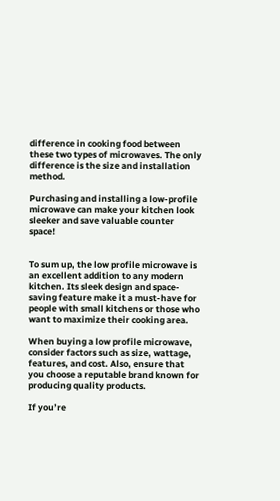difference in cooking food between these two types of microwaves. The only difference is the size and installation method.

Purchasing and installing a low-profile microwave can make your kitchen look sleeker and save valuable counter space!


To sum up, the low profile microwave is an excellent addition to any modern kitchen. Its sleek design and space-saving feature make it a must-have for people with small kitchens or those who want to maximize their cooking area.

When buying a low profile microwave, consider factors such as size, wattage, features, and cost. Also, ensure that you choose a reputable brand known for producing quality products.

If you’re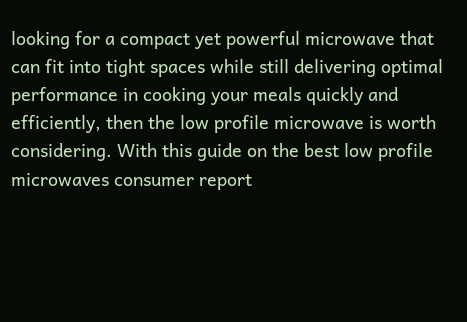looking for a compact yet powerful microwave that can fit into tight spaces while still delivering optimal performance in cooking your meals quickly and efficiently, then the low profile microwave is worth considering. With this guide on the best low profile microwaves consumer report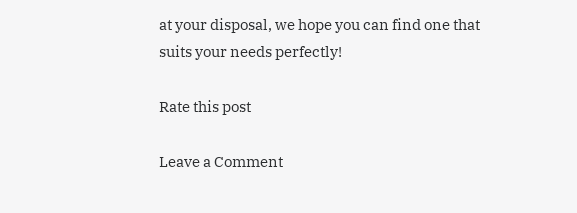at your disposal, we hope you can find one that suits your needs perfectly!

Rate this post

Leave a Comment